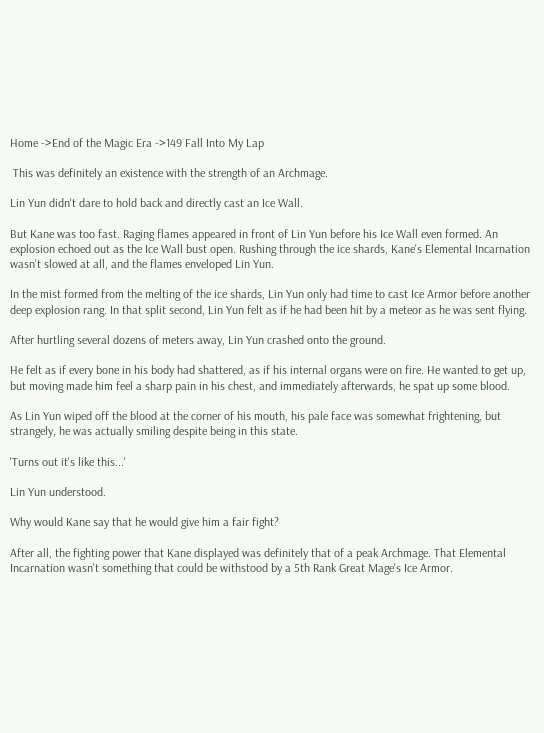Home ->End of the Magic Era ->149 Fall Into My Lap

 This was definitely an existence with the strength of an Archmage.

Lin Yun didn't dare to hold back and directly cast an Ice Wall.

But Kane was too fast. Raging flames appeared in front of Lin Yun before his Ice Wall even formed. An explosion echoed out as the Ice Wall bust open. Rushing through the ice shards, Kane's Elemental Incarnation wasn't slowed at all, and the flames enveloped Lin Yun.

In the mist formed from the melting of the ice shards, Lin Yun only had time to cast Ice Armor before another deep explosion rang. In that split second, Lin Yun felt as if he had been hit by a meteor as he was sent flying.

After hurtling several dozens of meters away, Lin Yun crashed onto the ground.

He felt as if every bone in his body had shattered, as if his internal organs were on fire. He wanted to get up, but moving made him feel a sharp pain in his chest, and immediately afterwards, he spat up some blood.

As Lin Yun wiped off the blood at the corner of his mouth, his pale face was somewhat frightening, but strangely, he was actually smiling despite being in this state.

'Turns out it's like this...'

Lin Yun understood.

Why would Kane say that he would give him a fair fight?

After all, the fighting power that Kane displayed was definitely that of a peak Archmage. That Elemental Incarnation wasn't something that could be withstood by a 5th Rank Great Mage's Ice Armor.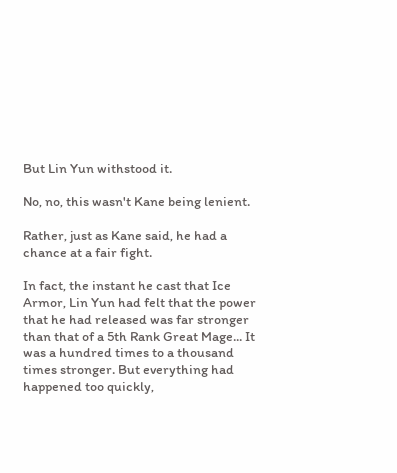But Lin Yun withstood it.

No, no, this wasn't Kane being lenient.

Rather, just as Kane said, he had a chance at a fair fight.

In fact, the instant he cast that Ice Armor, Lin Yun had felt that the power that he had released was far stronger than that of a 5th Rank Great Mage... It was a hundred times to a thousand times stronger. But everything had happened too quickly,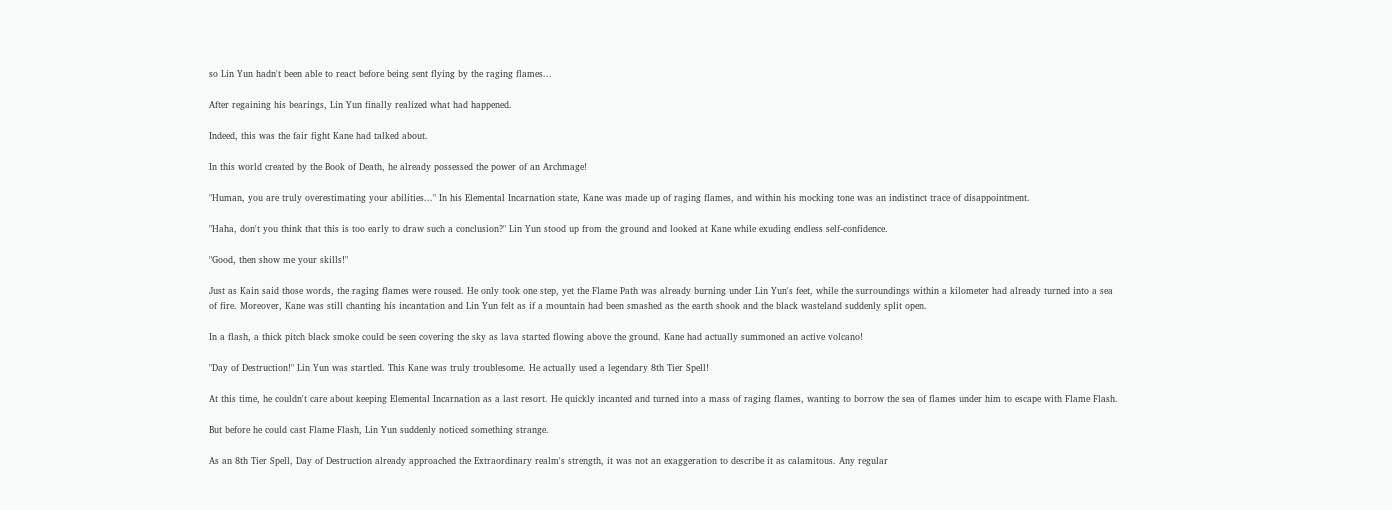so Lin Yun hadn't been able to react before being sent flying by the raging flames...

After regaining his bearings, Lin Yun finally realized what had happened.

Indeed, this was the fair fight Kane had talked about.

In this world created by the Book of Death, he already possessed the power of an Archmage!

"Human, you are truly overestimating your abilities..." In his Elemental Incarnation state, Kane was made up of raging flames, and within his mocking tone was an indistinct trace of disappointment.

"Haha, don't you think that this is too early to draw such a conclusion?" Lin Yun stood up from the ground and looked at Kane while exuding endless self-confidence.

"Good, then show me your skills!"

Just as Kain said those words, the raging flames were roused. He only took one step, yet the Flame Path was already burning under Lin Yun's feet, while the surroundings within a kilometer had already turned into a sea of fire. Moreover, Kane was still chanting his incantation and Lin Yun felt as if a mountain had been smashed as the earth shook and the black wasteland suddenly split open.

In a flash, a thick pitch black smoke could be seen covering the sky as lava started flowing above the ground. Kane had actually summoned an active volcano!

"Day of Destruction!" Lin Yun was startled. This Kane was truly troublesome. He actually used a legendary 8th Tier Spell!

At this time, he couldn't care about keeping Elemental Incarnation as a last resort. He quickly incanted and turned into a mass of raging flames, wanting to borrow the sea of flames under him to escape with Flame Flash.

But before he could cast Flame Flash, Lin Yun suddenly noticed something strange.

As an 8th Tier Spell, Day of Destruction already approached the Extraordinary realm's strength, it was not an exaggeration to describe it as calamitous. Any regular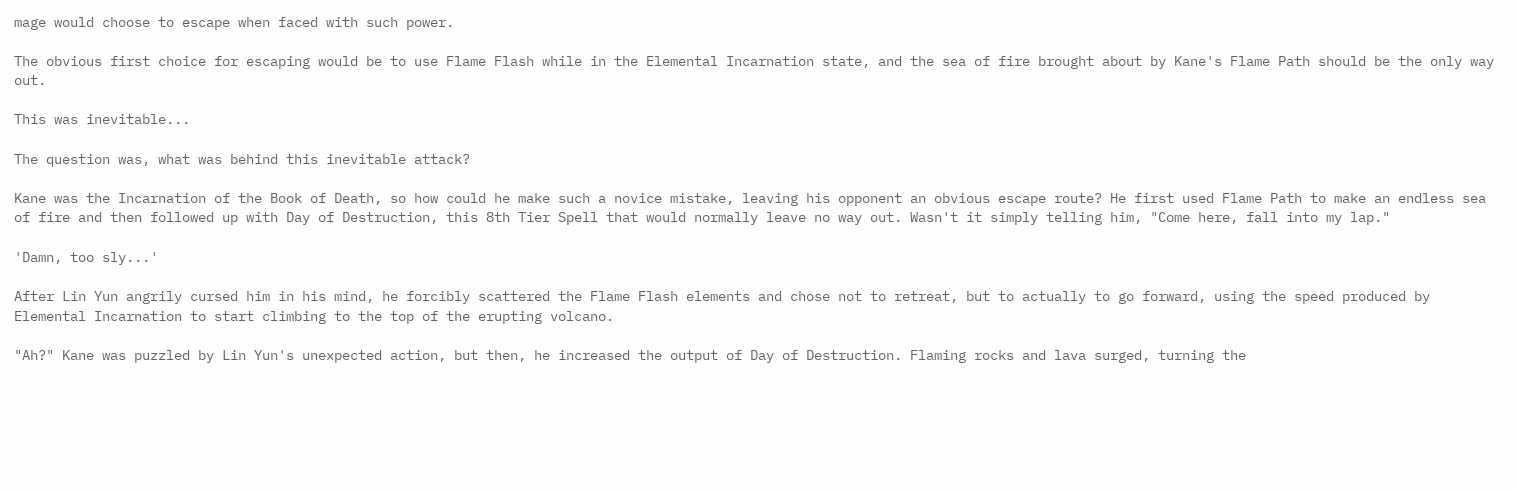mage would choose to escape when faced with such power.

The obvious first choice for escaping would be to use Flame Flash while in the Elemental Incarnation state, and the sea of fire brought about by Kane's Flame Path should be the only way out.

This was inevitable...

The question was, what was behind this inevitable attack?

Kane was the Incarnation of the Book of Death, so how could he make such a novice mistake, leaving his opponent an obvious escape route? He first used Flame Path to make an endless sea of fire and then followed up with Day of Destruction, this 8th Tier Spell that would normally leave no way out. Wasn't it simply telling him, "Come here, fall into my lap."

'Damn, too sly...'

After Lin Yun angrily cursed him in his mind, he forcibly scattered the Flame Flash elements and chose not to retreat, but to actually to go forward, using the speed produced by Elemental Incarnation to start climbing to the top of the erupting volcano.

"Ah?" Kane was puzzled by Lin Yun's unexpected action, but then, he increased the output of Day of Destruction. Flaming rocks and lava surged, turning the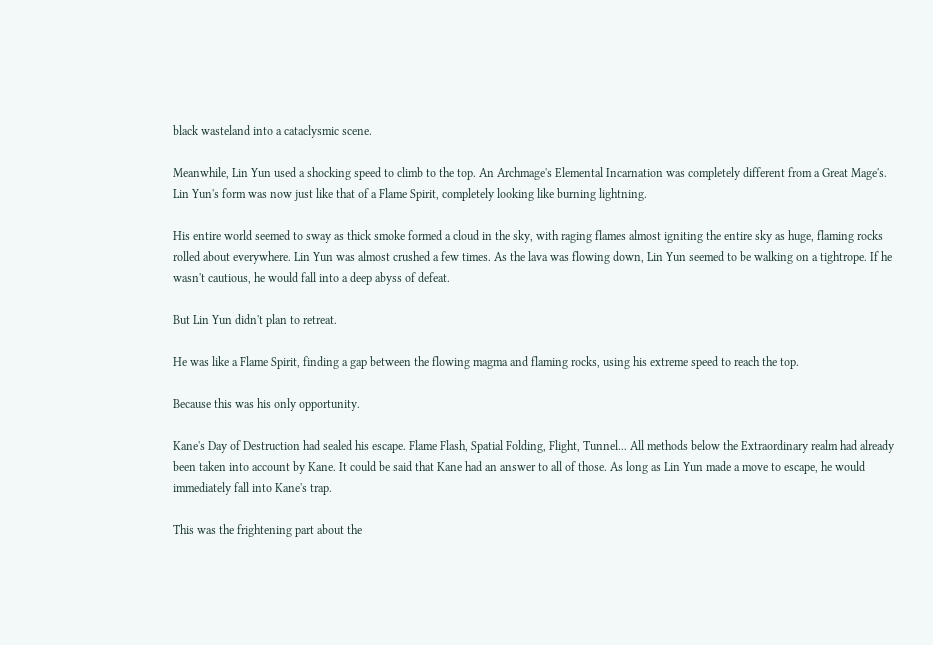black wasteland into a cataclysmic scene.

Meanwhile, Lin Yun used a shocking speed to climb to the top. An Archmage's Elemental Incarnation was completely different from a Great Mage's. Lin Yun's form was now just like that of a Flame Spirit, completely looking like burning lightning.

His entire world seemed to sway as thick smoke formed a cloud in the sky, with raging flames almost igniting the entire sky as huge, flaming rocks rolled about everywhere. Lin Yun was almost crushed a few times. As the lava was flowing down, Lin Yun seemed to be walking on a tightrope. If he wasn't cautious, he would fall into a deep abyss of defeat.

But Lin Yun didn't plan to retreat.

He was like a Flame Spirit, finding a gap between the flowing magma and flaming rocks, using his extreme speed to reach the top.

Because this was his only opportunity.

Kane's Day of Destruction had sealed his escape. Flame Flash, Spatial Folding, Flight, Tunnel... All methods below the Extraordinary realm had already been taken into account by Kane. It could be said that Kane had an answer to all of those. As long as Lin Yun made a move to escape, he would immediately fall into Kane's trap.

This was the frightening part about the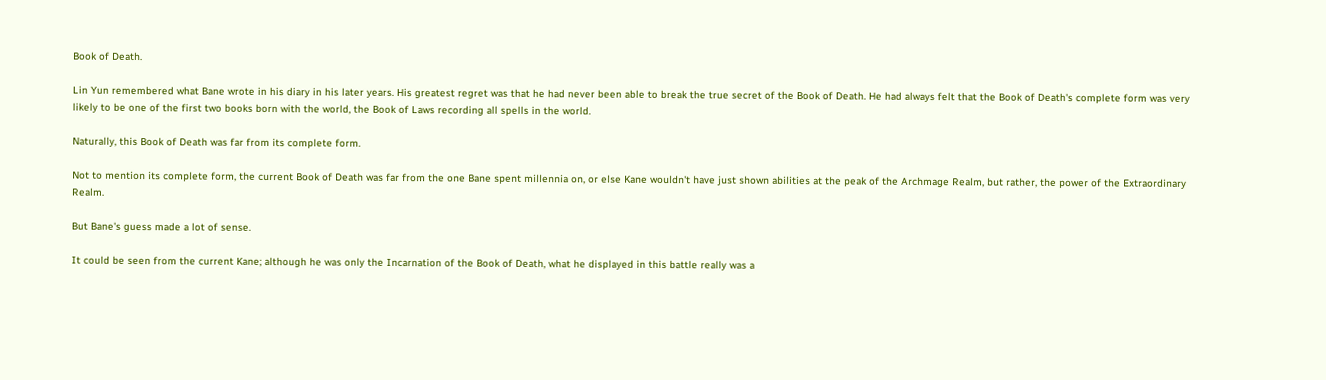Book of Death.

Lin Yun remembered what Bane wrote in his diary in his later years. His greatest regret was that he had never been able to break the true secret of the Book of Death. He had always felt that the Book of Death's complete form was very likely to be one of the first two books born with the world, the Book of Laws recording all spells in the world.

Naturally, this Book of Death was far from its complete form.

Not to mention its complete form, the current Book of Death was far from the one Bane spent millennia on, or else Kane wouldn't have just shown abilities at the peak of the Archmage Realm, but rather, the power of the Extraordinary Realm.

But Bane's guess made a lot of sense.

It could be seen from the current Kane; although he was only the Incarnation of the Book of Death, what he displayed in this battle really was a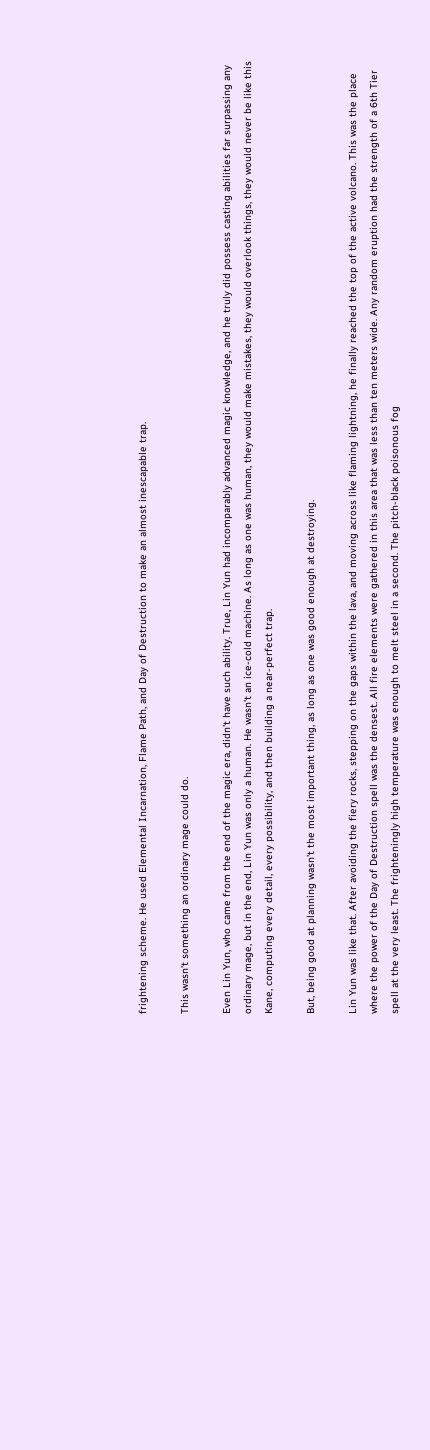frightening scheme. He used Elemental Incarnation, Flame Path, and Day of Destruction to make an almost inescapable trap.

This wasn't something an ordinary mage could do.

Even Lin Yun, who came from the end of the magic era, didn't have such ability. True, Lin Yun had incomparably advanced magic knowledge, and he truly did possess casting abilities far surpassing any ordinary mage, but in the end, Lin Yun was only a human. He wasn't an ice-cold machine. As long as one was human, they would make mistakes, they would overlook things, they would never be like this Kane, computing every detail, every possibility, and then building a near-perfect trap.

But, being good at planning wasn't the most important thing, as long as one was good enough at destroying.

Lin Yun was like that. After avoiding the fiery rocks, stepping on the gaps within the lava, and moving across like flaming lightning, he finally reached the top of the active volcano. This was the place where the power of the Day of Destruction spell was the densest. All fire elements were gathered in this area that was less than ten meters wide. Any random eruption had the strength of a 6th Tier spell at the very least. The frighteningly high temperature was enough to melt steel in a second. The pitch-black poisonous fog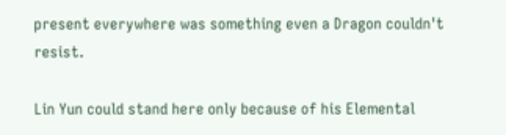present everywhere was something even a Dragon couldn't resist.

Lin Yun could stand here only because of his Elemental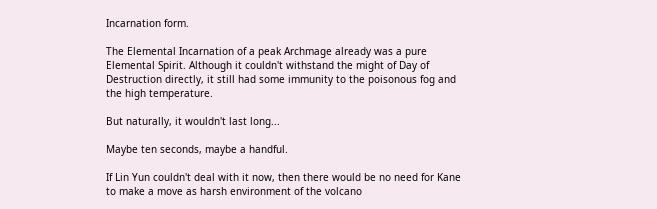Incarnation form.

The Elemental Incarnation of a peak Archmage already was a pure Elemental Spirit. Although it couldn't withstand the might of Day of Destruction directly, it still had some immunity to the poisonous fog and the high temperature.

But naturally, it wouldn't last long...

Maybe ten seconds, maybe a handful.

If Lin Yun couldn't deal with it now, then there would be no need for Kane to make a move as harsh environment of the volcano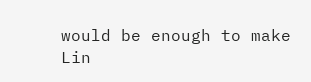would be enough to make Lin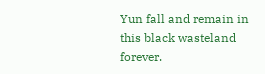Yun fall and remain in this black wasteland forever.